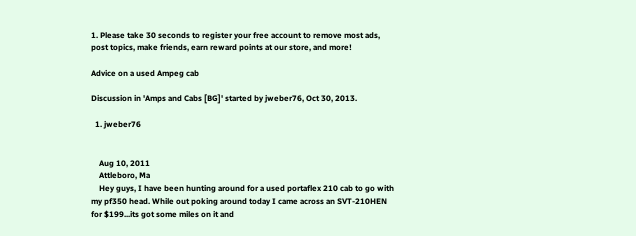1. Please take 30 seconds to register your free account to remove most ads, post topics, make friends, earn reward points at our store, and more!

Advice on a used Ampeg cab

Discussion in 'Amps and Cabs [BG]' started by jweber76, Oct 30, 2013.

  1. jweber76


    Aug 10, 2011
    Attleboro, Ma
    Hey guys, I have been hunting around for a used portaflex 210 cab to go with my pf350 head. While out poking around today I came across an SVT-210HEN for $199...its got some miles on it and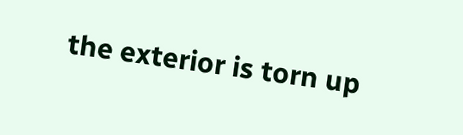the exterior is torn up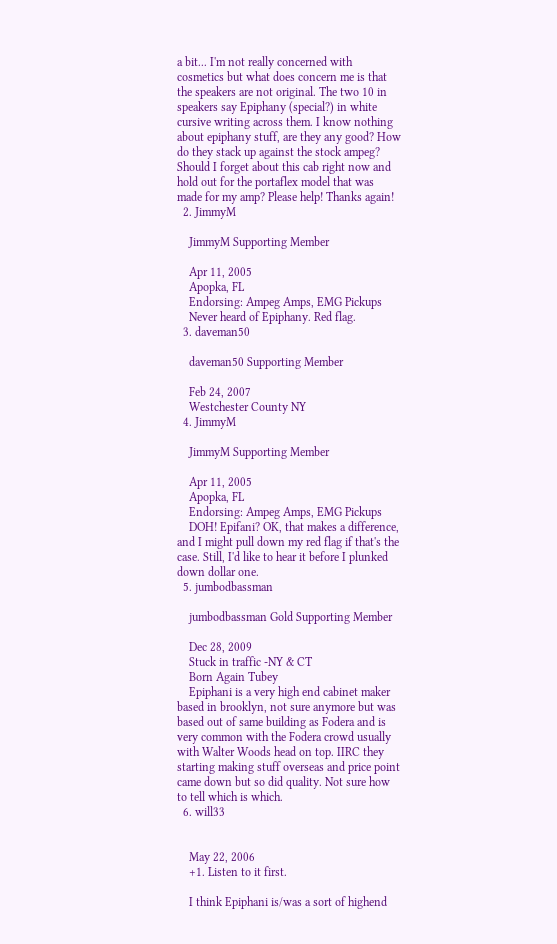a bit... I'm not really concerned with cosmetics but what does concern me is that the speakers are not original. The two 10 in speakers say Epiphany (special?) in white cursive writing across them. I know nothing about epiphany stuff, are they any good? How do they stack up against the stock ampeg? Should I forget about this cab right now and hold out for the portaflex model that was made for my amp? Please help! Thanks again!
  2. JimmyM

    JimmyM Supporting Member

    Apr 11, 2005
    Apopka, FL
    Endorsing: Ampeg Amps, EMG Pickups
    Never heard of Epiphany. Red flag.
  3. daveman50

    daveman50 Supporting Member

    Feb 24, 2007
    Westchester County NY
  4. JimmyM

    JimmyM Supporting Member

    Apr 11, 2005
    Apopka, FL
    Endorsing: Ampeg Amps, EMG Pickups
    DOH! Epifani? OK, that makes a difference, and I might pull down my red flag if that's the case. Still, I'd like to hear it before I plunked down dollar one.
  5. jumbodbassman

    jumbodbassman Gold Supporting Member

    Dec 28, 2009
    Stuck in traffic -NY & CT
    Born Again Tubey
    Epiphani is a very high end cabinet maker based in brooklyn, not sure anymore but was based out of same building as Fodera and is very common with the Fodera crowd usually with Walter Woods head on top. IIRC they starting making stuff overseas and price point came down but so did quality. Not sure how to tell which is which.
  6. will33


    May 22, 2006
    +1. Listen to it first.

    I think Epiphani is/was a sort of highend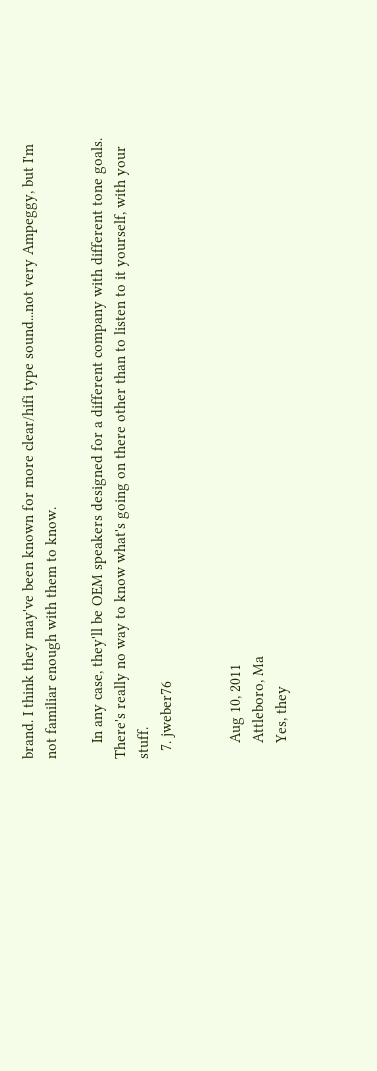brand. I think they may've been known for more clear/hifi type sound...not very Ampeggy, but I'm not familiar enough with them to know.

    In any case, they'll be OEM speakers designed for a different company with different tone goals. There's really no way to know what's going on there other than to listen to it yourself, with your stuff.
  7. jweber76


    Aug 10, 2011
    Attleboro, Ma
    Yes, they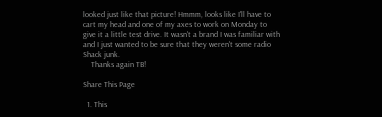looked just like that picture! Hmmm, looks like I'll have to cart my head and one of my axes to work on Monday to give it a little test drive. It wasn't a brand I was familiar with and I just wanted to be sure that they weren't some radio Shack junk.
    Thanks again TB!

Share This Page

  1. This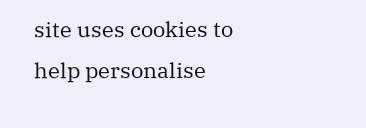site uses cookies to help personalise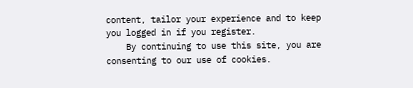content, tailor your experience and to keep you logged in if you register.
    By continuing to use this site, you are consenting to our use of cookies.